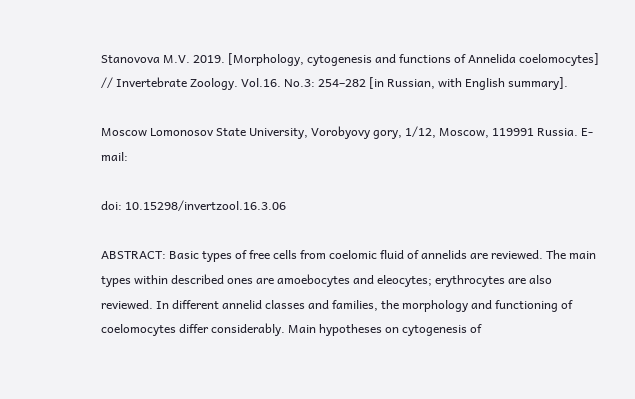Stanovova M.V. 2019. [Morphology, cytogenesis and functions of Annelida coelomocytes] // Invertebrate Zoology. Vol.16. No.3: 254–282 [in Russian, with English summary].

Moscow Lomonosov State University, Vorobyovy gory, 1/12, Moscow, 119991 Russia. E-mail:

doi: 10.15298/invertzool.16.3.06

ABSTRACT: Basic types of free cells from coelomic fluid of annelids are reviewed. The main types within described ones are amoebocytes and eleocytes; erythrocytes are also reviewed. In different annelid classes and families, the morphology and functioning of coelomocytes differ considerably. Main hypotheses on cytogenesis of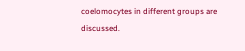coelomocytes in different groups are discussed.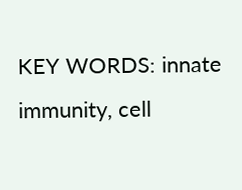KEY WORDS: innate immunity, cell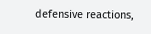defensive reactions,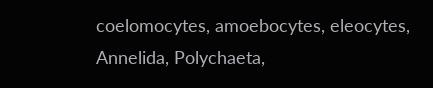coelomocytes, amoebocytes, eleocytes, Annelida, Polychaeta,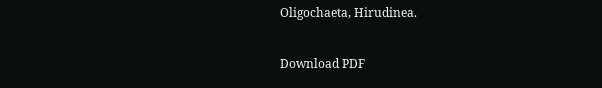Oligochaeta, Hirudinea.

Download PDF